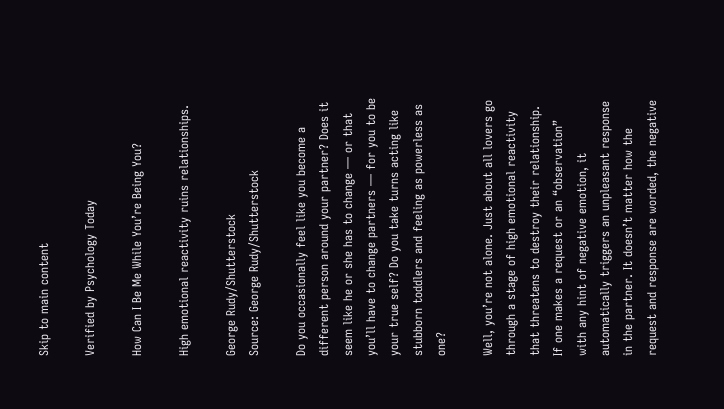Skip to main content

Verified by Psychology Today

How Can I Be Me While You’re Being You?

High emotional reactivity ruins relationships.

George Rudy/Shutterstock
Source: George Rudy/Shutterstock

Do you occasionally feel like you become a different person around your partner? Does it seem like he or she has to change — or that you’ll have to change partners — for you to be your true self? Do you take turns acting like stubborn toddlers and feeling as powerless as one?

Well, you’re not alone. Just about all lovers go through a stage of high emotional reactivity that threatens to destroy their relationship. If one makes a request or an “observation” with any hint of negative emotion, it automatically triggers an unpleasant response in the partner. It doesn’t matter how the request and response are worded, the negative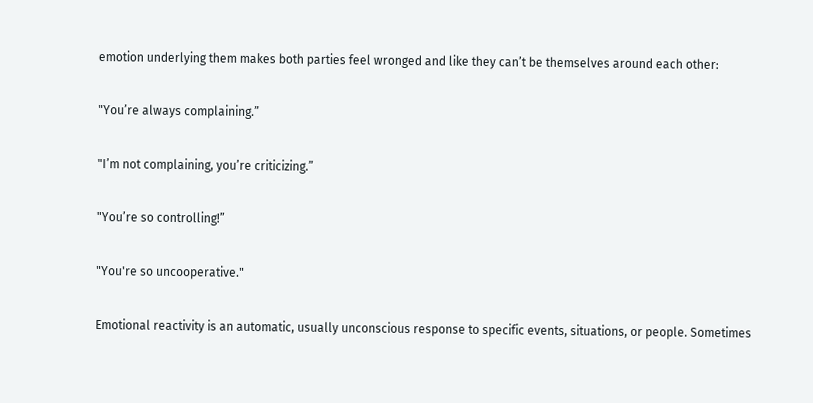emotion underlying them makes both parties feel wronged and like they can’t be themselves around each other:

"You’re always complaining.”

"I’m not complaining, you’re criticizing.”

"You’re so controlling!”

"You're so uncooperative."

Emotional reactivity is an automatic, usually unconscious response to specific events, situations, or people. Sometimes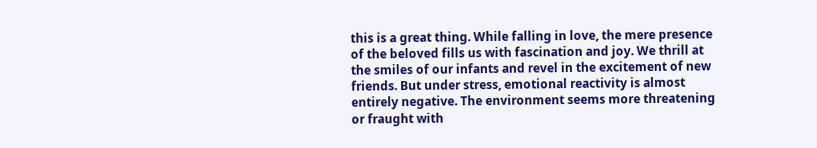this is a great thing. While falling in love, the mere presence of the beloved fills us with fascination and joy. We thrill at the smiles of our infants and revel in the excitement of new friends. But under stress, emotional reactivity is almost entirely negative. The environment seems more threatening or fraught with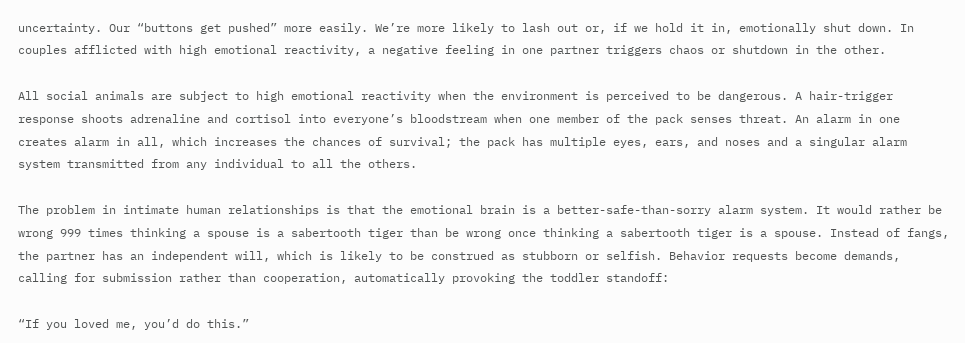uncertainty. Our “buttons get pushed” more easily. We’re more likely to lash out or, if we hold it in, emotionally shut down. In couples afflicted with high emotional reactivity, a negative feeling in one partner triggers chaos or shutdown in the other.

All social animals are subject to high emotional reactivity when the environment is perceived to be dangerous. A hair-trigger response shoots adrenaline and cortisol into everyone’s bloodstream when one member of the pack senses threat. An alarm in one creates alarm in all, which increases the chances of survival; the pack has multiple eyes, ears, and noses and a singular alarm system transmitted from any individual to all the others.

The problem in intimate human relationships is that the emotional brain is a better-safe-than-sorry alarm system. It would rather be wrong 999 times thinking a spouse is a sabertooth tiger than be wrong once thinking a sabertooth tiger is a spouse. Instead of fangs, the partner has an independent will, which is likely to be construed as stubborn or selfish. Behavior requests become demands, calling for submission rather than cooperation, automatically provoking the toddler standoff:

“If you loved me, you’d do this.”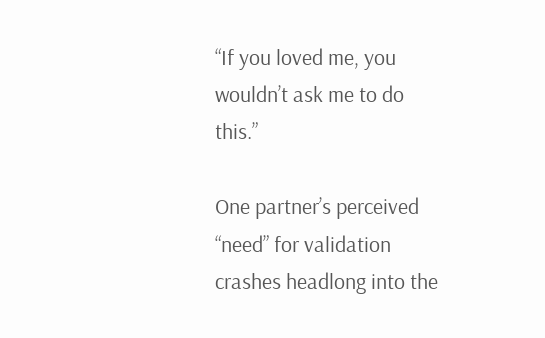“If you loved me, you wouldn’t ask me to do this.”

One partner’s perceived “need” for validation crashes headlong into the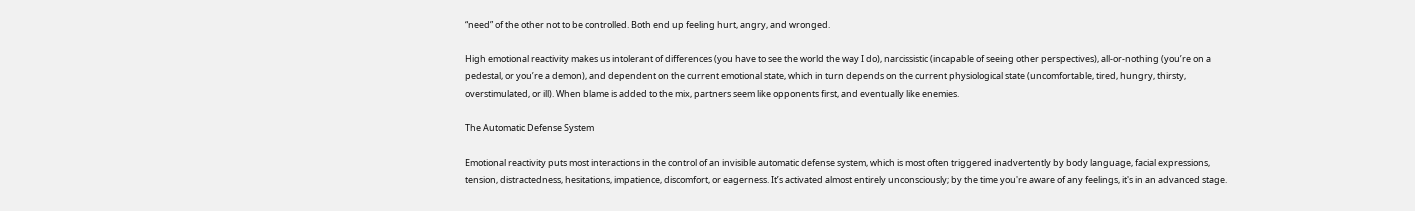“need” of the other not to be controlled. Both end up feeling hurt, angry, and wronged.

High emotional reactivity makes us intolerant of differences (you have to see the world the way I do), narcissistic (incapable of seeing other perspectives), all-or-nothing (you’re on a pedestal, or you’re a demon), and dependent on the current emotional state, which in turn depends on the current physiological state (uncomfortable, tired, hungry, thirsty, overstimulated, or ill). When blame is added to the mix, partners seem like opponents first, and eventually like enemies.

The Automatic Defense System

Emotional reactivity puts most interactions in the control of an invisible automatic defense system, which is most often triggered inadvertently by body language, facial expressions, tension, distractedness, hesitations, impatience, discomfort, or eagerness. It’s activated almost entirely unconsciously; by the time you're aware of any feelings, it's in an advanced stage.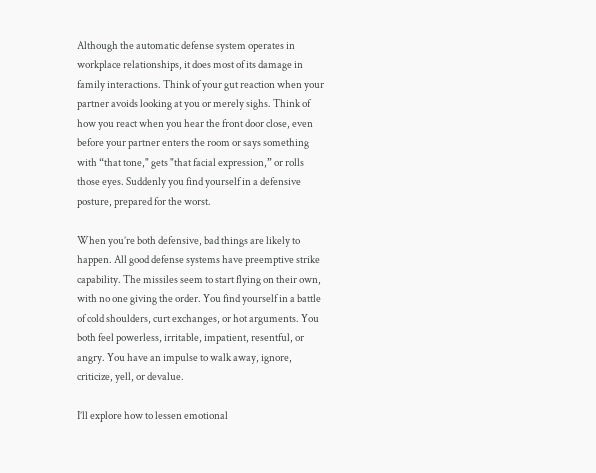Although the automatic defense system operates in workplace relationships, it does most of its damage in family interactions. Think of your gut reaction when your partner avoids looking at you or merely sighs. Think of how you react when you hear the front door close, even before your partner enters the room or says something with “that tone," gets "that facial expression,” or rolls those eyes. Suddenly you find yourself in a defensive posture, prepared for the worst.

When you’re both defensive, bad things are likely to happen. All good defense systems have preemptive strike capability. The missiles seem to start flying on their own, with no one giving the order. You find yourself in a battle of cold shoulders, curt exchanges, or hot arguments. You both feel powerless, irritable, impatient, resentful, or angry. You have an impulse to walk away, ignore, criticize, yell, or devalue.

I’ll explore how to lessen emotional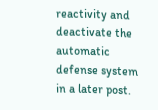reactivity and deactivate the automatic defense system in a later post.